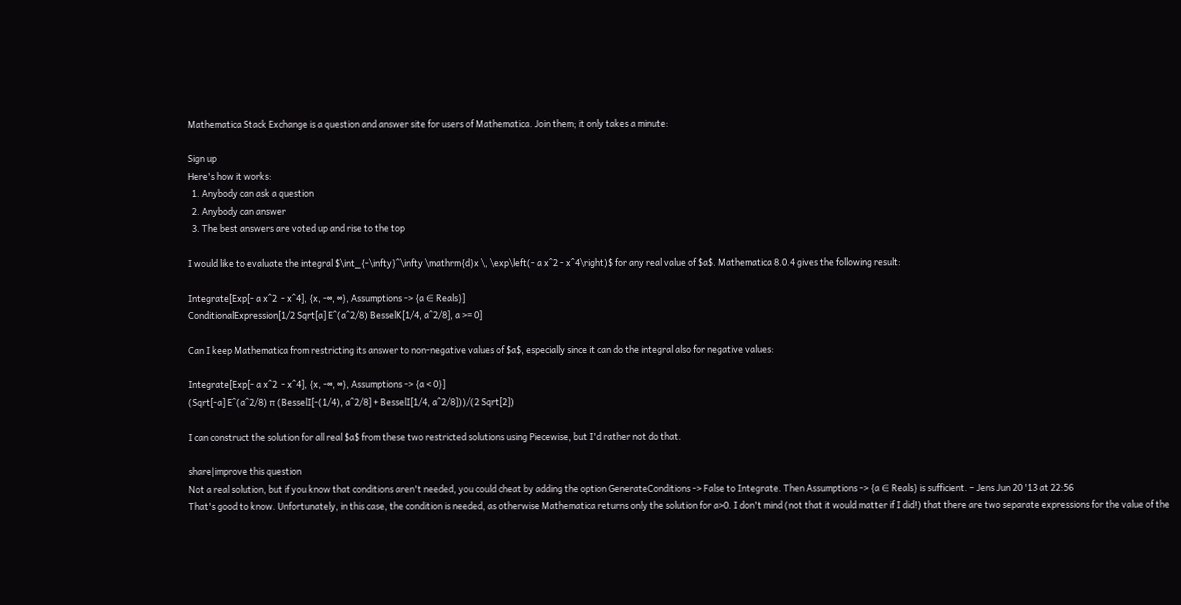Mathematica Stack Exchange is a question and answer site for users of Mathematica. Join them; it only takes a minute:

Sign up
Here's how it works:
  1. Anybody can ask a question
  2. Anybody can answer
  3. The best answers are voted up and rise to the top

I would like to evaluate the integral $\int_{-\infty}^\infty \mathrm{d}x \, \exp\left(- a x^2 - x^4\right)$ for any real value of $a$. Mathematica 8.0.4 gives the following result:

Integrate[Exp[- a x^2  - x^4], {x, -∞, ∞}, Assumptions -> {a ∈ Reals}]
ConditionalExpression[1/2 Sqrt[a] E^(a^2/8) BesselK[1/4, a^2/8], a >= 0]

Can I keep Mathematica from restricting its answer to non-negative values of $a$, especially since it can do the integral also for negative values:

Integrate[Exp[- a x^2  - x^4], {x, -∞, ∞}, Assumptions -> {a < 0}]
(Sqrt[-a] E^(a^2/8) π (BesselI[-(1/4), a^2/8] + BesselI[1/4, a^2/8]))/(2 Sqrt[2])

I can construct the solution for all real $a$ from these two restricted solutions using Piecewise, but I'd rather not do that.

share|improve this question
Not a real solution, but if you know that conditions aren't needed, you could cheat by adding the option GenerateConditions -> False to Integrate. Then Assumptions -> {a ∈ Reals} is sufficient. – Jens Jun 20 '13 at 22:56
That's good to know. Unfortunately, in this case, the condition is needed, as otherwise Mathematica returns only the solution for a>0. I don't mind (not that it would matter if I did!) that there are two separate expressions for the value of the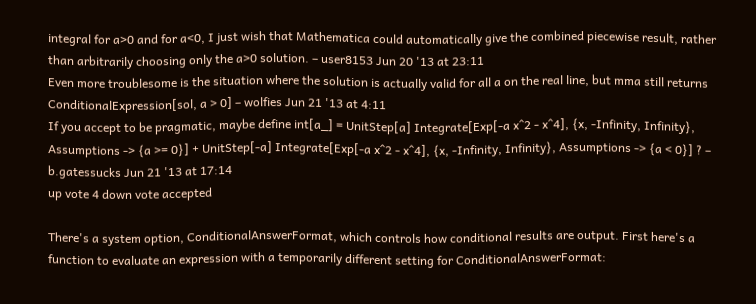integral for a>0 and for a<0, I just wish that Mathematica could automatically give the combined piecewise result, rather than arbitrarily choosing only the a>0 solution. – user8153 Jun 20 '13 at 23:11
Even more troublesome is the situation where the solution is actually valid for all a on the real line, but mma still returns ConditionalExpression[sol, a > 0] – wolfies Jun 21 '13 at 4:11
If you accept to be pragmatic, maybe define int[a_] = UnitStep[a] Integrate[Exp[-a x^2 - x^4], {x, -Infinity, Infinity}, Assumptions -> {a >= 0}] + UnitStep[-a] Integrate[Exp[-a x^2 - x^4], {x, -Infinity, Infinity}, Assumptions -> {a < 0}] ? – b.gatessucks Jun 21 '13 at 17:14
up vote 4 down vote accepted

There's a system option, ConditionalAnswerFormat, which controls how conditional results are output. First here's a function to evaluate an expression with a temporarily different setting for ConditionalAnswerFormat: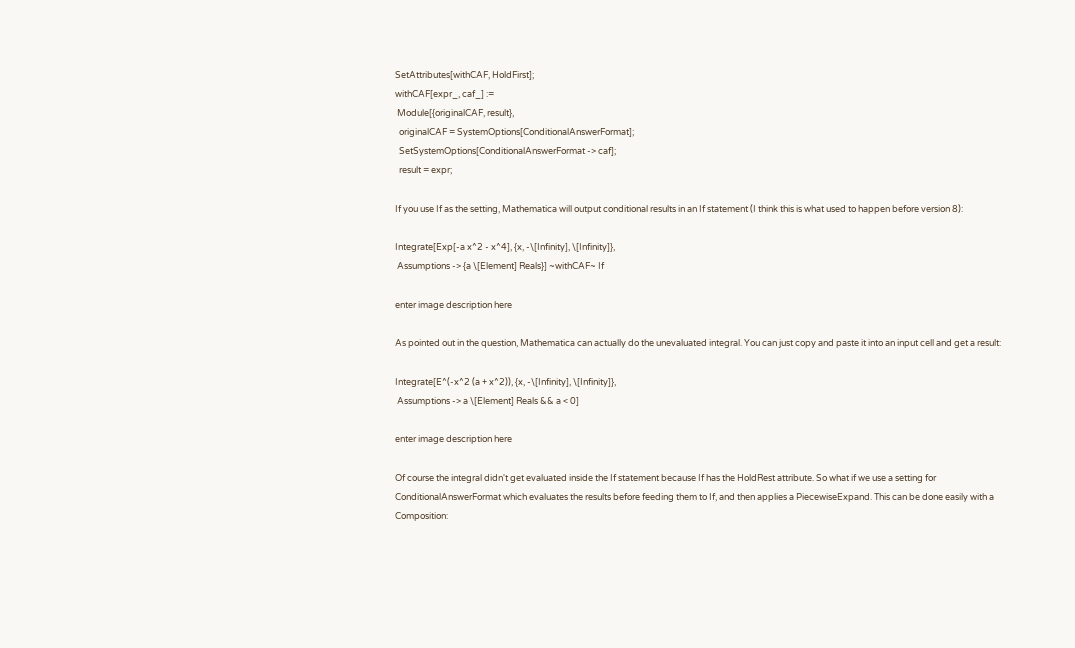SetAttributes[withCAF, HoldFirst];
withCAF[expr_, caf_] :=
 Module[{originalCAF, result},
  originalCAF = SystemOptions[ConditionalAnswerFormat];
  SetSystemOptions[ConditionalAnswerFormat -> caf];
  result = expr;

If you use If as the setting, Mathematica will output conditional results in an If statement (I think this is what used to happen before version 8):

Integrate[Exp[-a x^2 - x^4], {x, -\[Infinity], \[Infinity]},
 Assumptions -> {a \[Element] Reals}] ~withCAF~ If

enter image description here

As pointed out in the question, Mathematica can actually do the unevaluated integral. You can just copy and paste it into an input cell and get a result:

Integrate[E^(-x^2 (a + x^2)), {x, -\[Infinity], \[Infinity]},
 Assumptions -> a \[Element] Reals && a < 0]

enter image description here

Of course the integral didn't get evaluated inside the If statement because If has the HoldRest attribute. So what if we use a setting for ConditionalAnswerFormat which evaluates the results before feeding them to If, and then applies a PiecewiseExpand. This can be done easily with a Composition: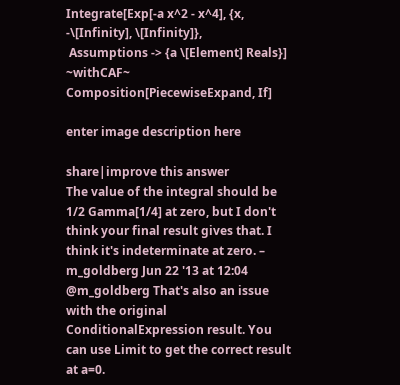Integrate[Exp[-a x^2 - x^4], {x, -\[Infinity], \[Infinity]},
 Assumptions -> {a \[Element] Reals}] ~withCAF~ Composition[PiecewiseExpand, If]

enter image description here

share|improve this answer
The value of the integral should be 1/2 Gamma[1/4] at zero, but I don't think your final result gives that. I think it's indeterminate at zero. – m_goldberg Jun 22 '13 at 12:04
@m_goldberg That's also an issue with the original ConditionalExpression result. You can use Limit to get the correct result at a=0.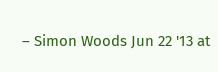– Simon Woods Jun 22 '13 at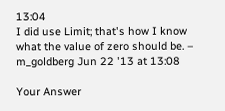13:04
I did use Limit; that's how I know what the value of zero should be. – m_goldberg Jun 22 '13 at 13:08

Your Answer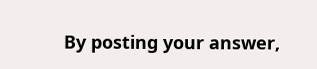By posting your answer,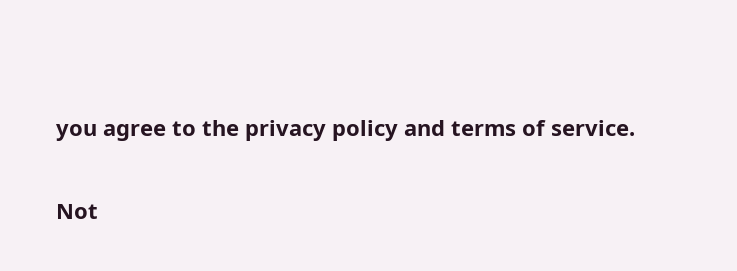you agree to the privacy policy and terms of service.

Not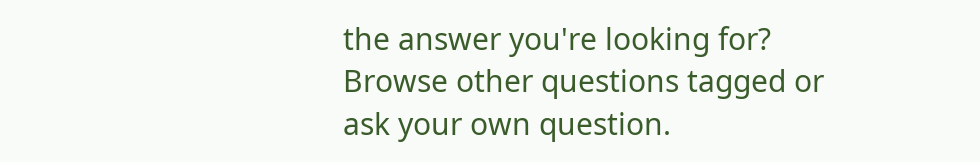the answer you're looking for? Browse other questions tagged or ask your own question.